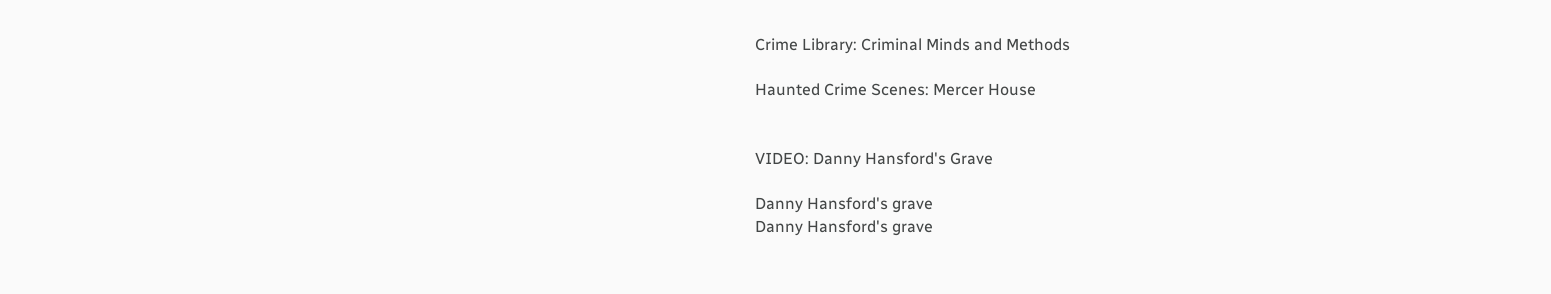Crime Library: Criminal Minds and Methods

Haunted Crime Scenes: Mercer House


VIDEO: Danny Hansford's Grave

Danny Hansford's grave
Danny Hansford's grave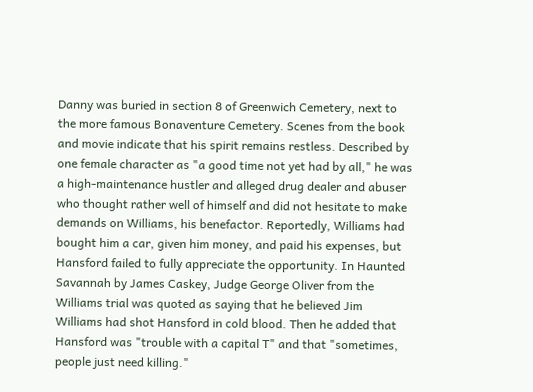Danny was buried in section 8 of Greenwich Cemetery, next to the more famous Bonaventure Cemetery. Scenes from the book and movie indicate that his spirit remains restless. Described by one female character as "a good time not yet had by all," he was a high-maintenance hustler and alleged drug dealer and abuser who thought rather well of himself and did not hesitate to make demands on Williams, his benefactor. Reportedly, Williams had bought him a car, given him money, and paid his expenses, but Hansford failed to fully appreciate the opportunity. In Haunted Savannah by James Caskey, Judge George Oliver from the Williams trial was quoted as saying that he believed Jim Williams had shot Hansford in cold blood. Then he added that Hansford was "trouble with a capital T" and that "sometimes, people just need killing."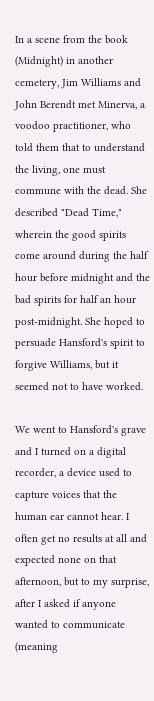In a scene from the book (Midnight) in another cemetery, Jim Williams and John Berendt met Minerva, a voodoo practitioner, who told them that to understand the living, one must commune with the dead. She described "Dead Time," wherein the good spirits come around during the half hour before midnight and the bad spirits for half an hour post-midnight. She hoped to persuade Hansford's spirit to forgive Williams, but it seemed not to have worked.

We went to Hansford's grave and I turned on a digital recorder, a device used to capture voices that the human ear cannot hear. I often get no results at all and expected none on that afternoon, but to my surprise, after I asked if anyone wanted to communicate (meaning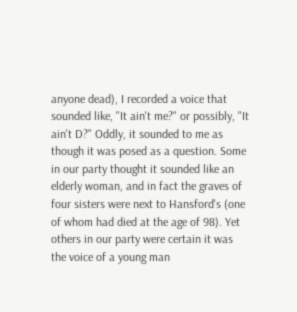anyone dead), I recorded a voice that sounded like, "It ain't me?" or possibly, "It ain't D?" Oddly, it sounded to me as though it was posed as a question. Some in our party thought it sounded like an elderly woman, and in fact the graves of four sisters were next to Hansford's (one of whom had died at the age of 98). Yet others in our party were certain it was the voice of a young man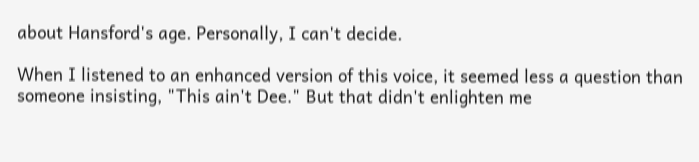about Hansford's age. Personally, I can't decide.

When I listened to an enhanced version of this voice, it seemed less a question than someone insisting, "This ain't Dee." But that didn't enlighten me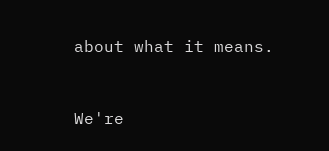about what it means.


We're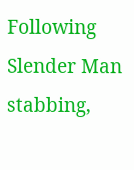Following
Slender Man stabbing,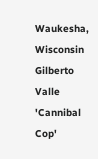Waukesha, Wisconsin
Gilberto Valle 'Cannibal Cop'